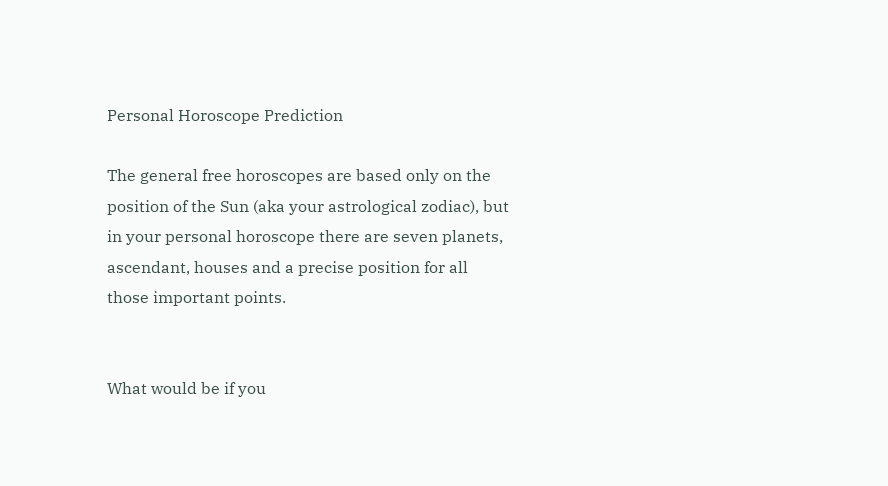Personal Horoscope Prediction

The general free horoscopes are based only on the position of the Sun (aka your astrological zodiac), but in your personal horoscope there are seven planets, ascendant, houses and a precise position for all those important points.


What would be if you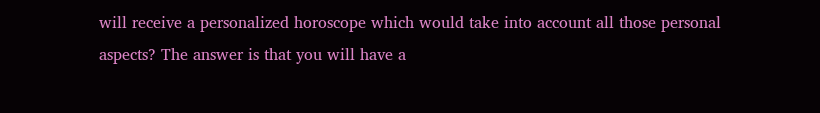will receive a personalized horoscope which would take into account all those personal aspects? The answer is that you will have a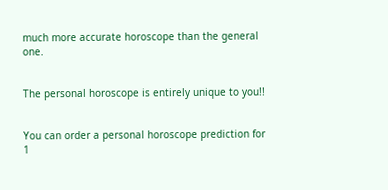much more accurate horoscope than the general one.


The personal horoscope is entirely unique to you!!


You can order a personal horoscope prediction for 1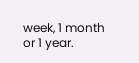week, 1 month or 1 year.